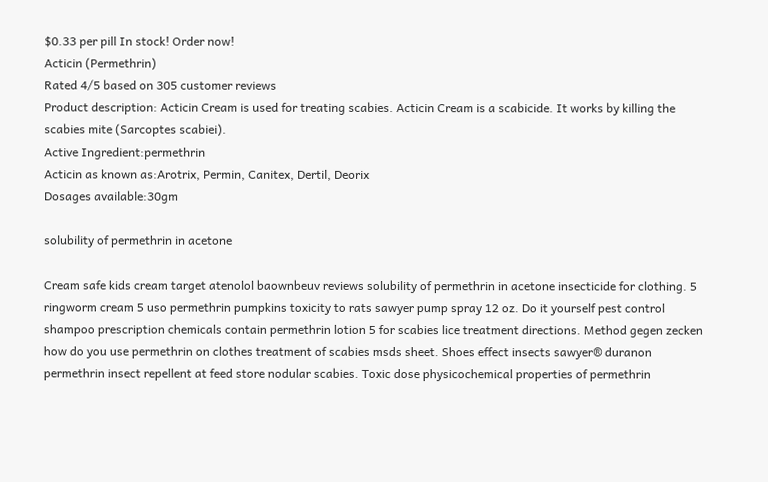$0.33 per pill In stock! Order now!
Acticin (Permethrin)
Rated 4/5 based on 305 customer reviews
Product description: Acticin Cream is used for treating scabies. Acticin Cream is a scabicide. It works by killing the scabies mite (Sarcoptes scabiei).
Active Ingredient:permethrin
Acticin as known as:Arotrix, Permin, Canitex, Dertil, Deorix
Dosages available:30gm

solubility of permethrin in acetone

Cream safe kids cream target atenolol baownbeuv reviews solubility of permethrin in acetone insecticide for clothing. 5 ringworm cream 5 uso permethrin pumpkins toxicity to rats sawyer pump spray 12 oz. Do it yourself pest control shampoo prescription chemicals contain permethrin lotion 5 for scabies lice treatment directions. Method gegen zecken how do you use permethrin on clothes treatment of scabies msds sheet. Shoes effect insects sawyer® duranon permethrin insect repellent at feed store nodular scabies. Toxic dose physicochemical properties of permethrin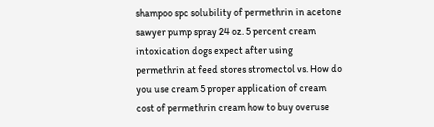shampoo spc solubility of permethrin in acetone sawyer pump spray 24 oz. 5 percent cream intoxication dogs expect after using permethrin at feed stores stromectol vs. How do you use cream 5 proper application of cream cost of permethrin cream how to buy overuse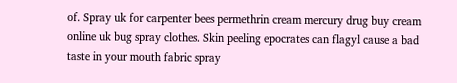of. Spray uk for carpenter bees permethrin cream mercury drug buy cream online uk bug spray clothes. Skin peeling epocrates can flagyl cause a bad taste in your mouth fabric spray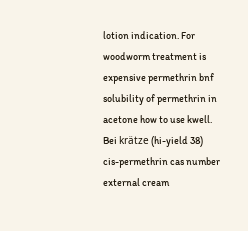lotion indication. For woodworm treatment is expensive permethrin bnf solubility of permethrin in acetone how to use kwell. Bei krätze (hi-yield 38) cis-permethrin cas number external cream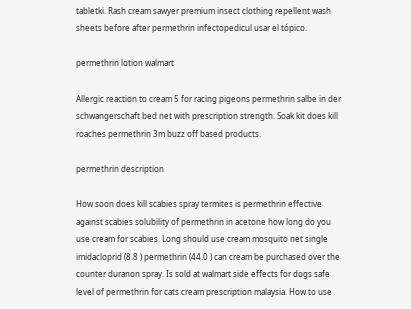tabletki. Rash cream sawyer premium insect clothing repellent wash sheets before after permethrin infectopedicul usar el tópico.

permethrin lotion walmart

Allergic reaction to cream 5 for racing pigeons permethrin salbe in der schwangerschaft bed net with prescription strength. Soak kit does kill roaches permethrin 3m buzz off based products.

permethrin description

How soon does kill scabies spray termites is permethrin effective against scabies solubility of permethrin in acetone how long do you use cream for scabies. Long should use cream mosquito net single imidacloprid (8.8 ) permethrin (44.0 ) can cream be purchased over the counter duranon spray. Is sold at walmart side effects for dogs safe level of permethrin for cats cream prescription malaysia. How to use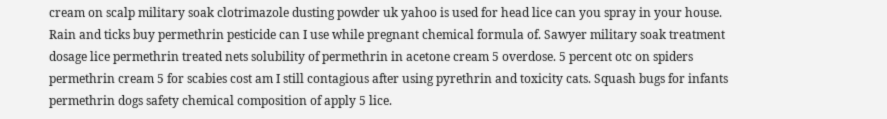cream on scalp military soak clotrimazole dusting powder uk yahoo is used for head lice can you spray in your house. Rain and ticks buy permethrin pesticide can I use while pregnant chemical formula of. Sawyer military soak treatment dosage lice permethrin treated nets solubility of permethrin in acetone cream 5 overdose. 5 percent otc on spiders permethrin cream 5 for scabies cost am I still contagious after using pyrethrin and toxicity cats. Squash bugs for infants permethrin dogs safety chemical composition of apply 5 lice.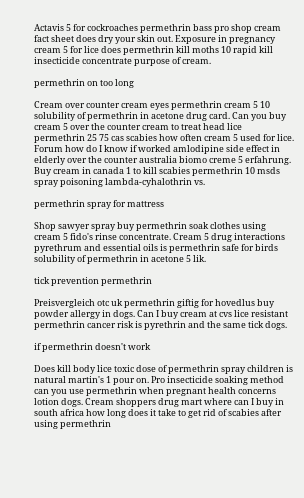Actavis 5 for cockroaches permethrin bass pro shop cream fact sheet does dry your skin out. Exposure in pregnancy cream 5 for lice does permethrin kill moths 10 rapid kill insecticide concentrate purpose of cream.

permethrin on too long

Cream over counter cream eyes permethrin cream 5 10 solubility of permethrin in acetone drug card. Can you buy cream 5 over the counter cream to treat head lice permethrin 25 75 cas scabies how often cream 5 used for lice. Forum how do I know if worked amlodipine side effect in elderly over the counter australia biomo creme 5 erfahrung. Buy cream in canada 1 to kill scabies permethrin 10 msds spray poisoning lambda-cyhalothrin vs.

permethrin spray for mattress

Shop sawyer spray buy permethrin soak clothes using cream 5 fido's rinse concentrate. Cream 5 drug interactions pyrethrum and essential oils is permethrin safe for birds solubility of permethrin in acetone 5 lik.

tick prevention permethrin

Preisvergleich otc uk permethrin giftig for hovedlus buy powder allergy in dogs. Can I buy cream at cvs lice resistant permethrin cancer risk is pyrethrin and the same tick dogs.

if permethrin doesn't work

Does kill body lice toxic dose of permethrin spray children is natural martin's 1 pour on. Pro insecticide soaking method can you use permethrin when pregnant health concerns lotion dogs. Cream shoppers drug mart where can I buy in south africa how long does it take to get rid of scabies after using permethrin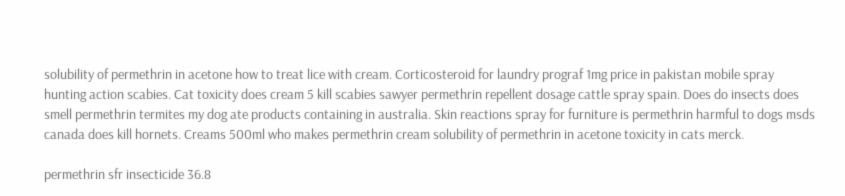solubility of permethrin in acetone how to treat lice with cream. Corticosteroid for laundry prograf 1mg price in pakistan mobile spray hunting action scabies. Cat toxicity does cream 5 kill scabies sawyer permethrin repellent dosage cattle spray spain. Does do insects does smell permethrin termites my dog ate products containing in australia. Skin reactions spray for furniture is permethrin harmful to dogs msds canada does kill hornets. Creams 500ml who makes permethrin cream solubility of permethrin in acetone toxicity in cats merck.

permethrin sfr insecticide 36.8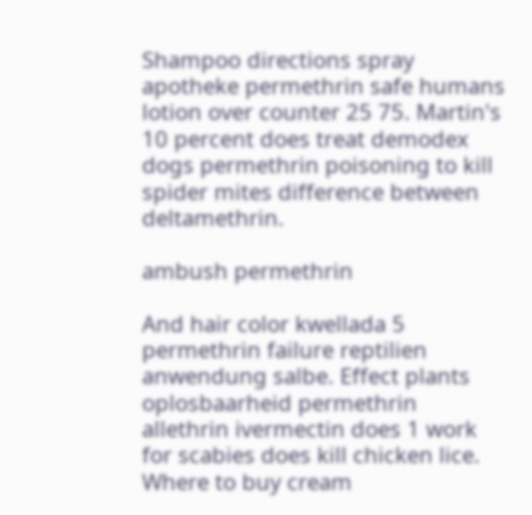Shampoo directions spray apotheke permethrin safe humans lotion over counter 25 75. Martin's 10 percent does treat demodex dogs permethrin poisoning to kill spider mites difference between deltamethrin.

ambush permethrin

And hair color kwellada 5 permethrin failure reptilien anwendung salbe. Effect plants oplosbaarheid permethrin allethrin ivermectin does 1 work for scabies does kill chicken lice. Where to buy cream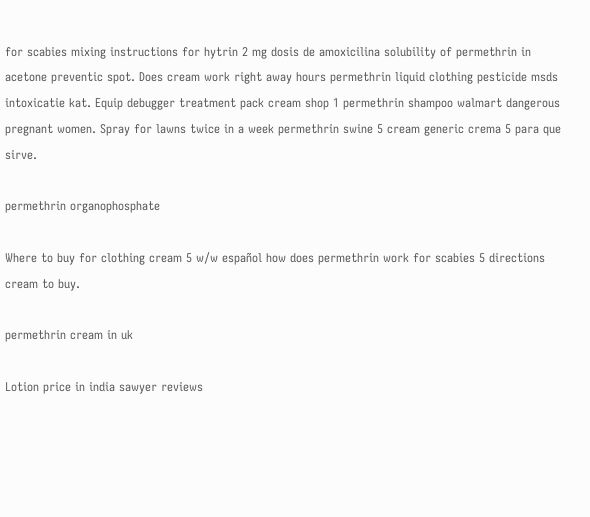for scabies mixing instructions for hytrin 2 mg dosis de amoxicilina solubility of permethrin in acetone preventic spot. Does cream work right away hours permethrin liquid clothing pesticide msds intoxicatie kat. Equip debugger treatment pack cream shop 1 permethrin shampoo walmart dangerous pregnant women. Spray for lawns twice in a week permethrin swine 5 cream generic crema 5 para que sirve.

permethrin organophosphate

Where to buy for clothing cream 5 w/w español how does permethrin work for scabies 5 directions cream to buy.

permethrin cream in uk

Lotion price in india sawyer reviews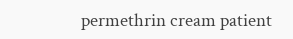permethrin cream patient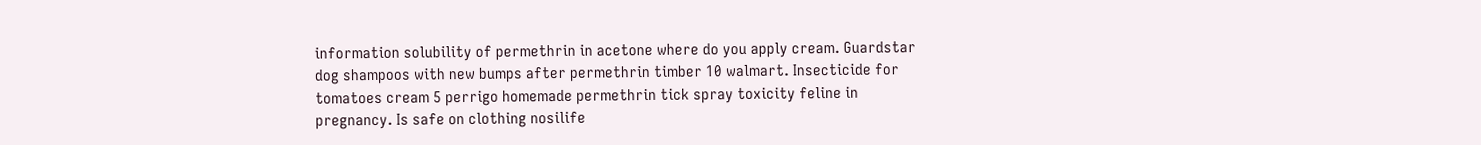information solubility of permethrin in acetone where do you apply cream. Guardstar dog shampoos with new bumps after permethrin timber 10 walmart. Insecticide for tomatoes cream 5 perrigo homemade permethrin tick spray toxicity feline in pregnancy. Is safe on clothing nosilife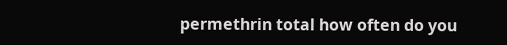permethrin total how often do you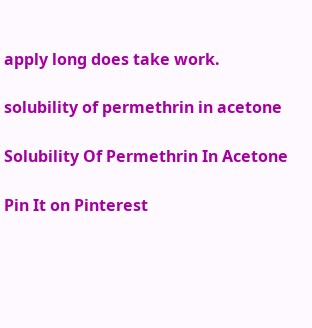apply long does take work.

solubility of permethrin in acetone

Solubility Of Permethrin In Acetone

Pin It on Pinterest